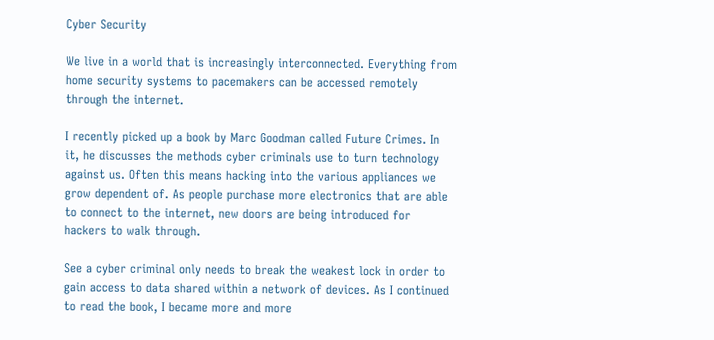Cyber Security

We live in a world that is increasingly interconnected. Everything from home security systems to pacemakers can be accessed remotely through the internet.

I recently picked up a book by Marc Goodman called Future Crimes. In it, he discusses the methods cyber criminals use to turn technology against us. Often this means hacking into the various appliances we grow dependent of. As people purchase more electronics that are able to connect to the internet, new doors are being introduced for hackers to walk through.

See a cyber criminal only needs to break the weakest lock in order to gain access to data shared within a network of devices. As I continued to read the book, I became more and more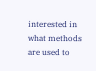interested in what methods are used to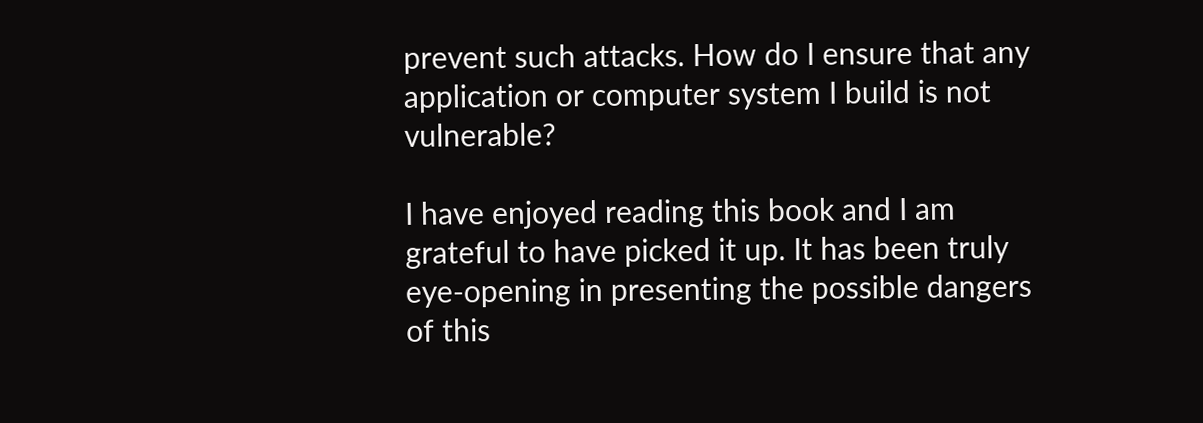prevent such attacks. How do I ensure that any application or computer system I build is not vulnerable?

I have enjoyed reading this book and I am grateful to have picked it up. It has been truly eye-opening in presenting the possible dangers of this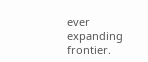ever expanding frontier.